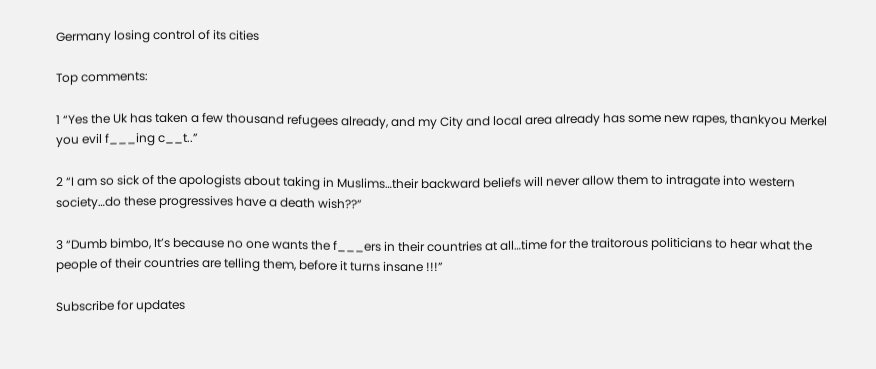Germany losing control of its cities

Top comments:

1 “Yes the Uk has taken a few thousand refugees already, and my City and local area already has some new rapes, thankyou Merkel you evil f___ing c__t..”

2 “I am so sick of the apologists about taking in Muslims…their backward beliefs will never allow them to intragate into western society…do these progressives have a death wish??”

3 “Dumb bimbo, It’s because no one wants the f___ers in their countries at all…time for the traitorous politicians to hear what the people of their countries are telling them, before it turns insane !!!”

Subscribe for updates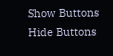Show Buttons
Hide Buttons